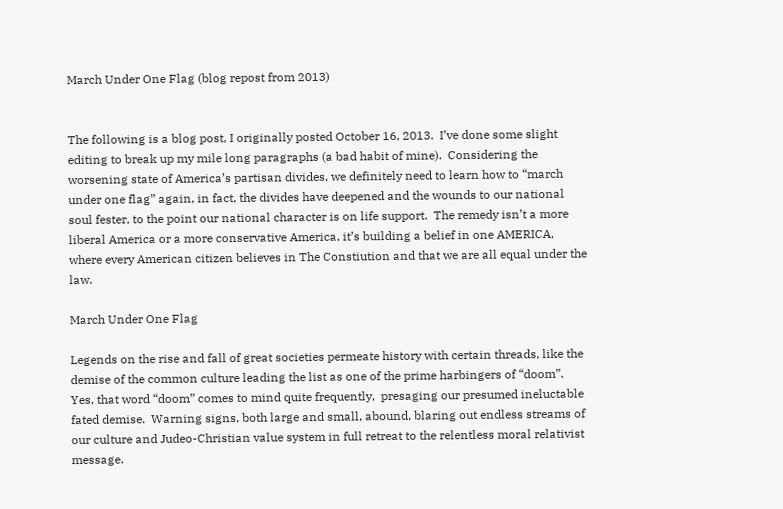March Under One Flag (blog repost from 2013)


The following is a blog post, I originally posted October 16, 2013.  I’ve done some slight editing to break up my mile long paragraphs (a bad habit of mine).  Considering the worsening state of America’s partisan divides, we definitely need to learn how to “march under one flag” again, in fact, the divides have deepened and the wounds to our national soul fester, to the point our national character is on life support.  The remedy isn’t a more liberal America or a more conservative America, it’s building a belief in one AMERICA, where every American citizen believes in The Constiution and that we are all equal under the law.

March Under One Flag

Legends on the rise and fall of great societies permeate history with certain threads, like the demise of the common culture leading the list as one of the prime harbingers of “doom”.  Yes, that word “doom” comes to mind quite frequently,  presaging our presumed ineluctable fated demise.  Warning signs, both large and small, abound, blaring out endless streams of our culture and Judeo-Christian value system in full retreat to the relentless moral relativist message.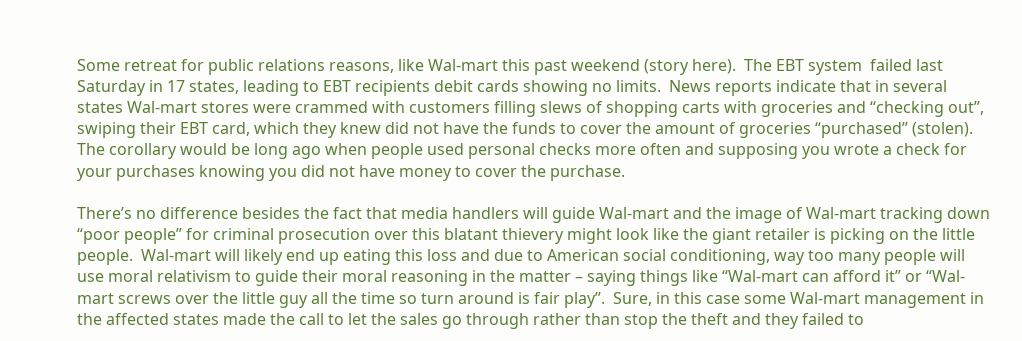Some retreat for public relations reasons, like Wal-mart this past weekend (story here).  The EBT system  failed last Saturday in 17 states, leading to EBT recipients debit cards showing no limits.  News reports indicate that in several states Wal-mart stores were crammed with customers filling slews of shopping carts with groceries and “checking out”, swiping their EBT card, which they knew did not have the funds to cover the amount of groceries “purchased” (stolen).  The corollary would be long ago when people used personal checks more often and supposing you wrote a check for your purchases knowing you did not have money to cover the purchase.

There’s no difference besides the fact that media handlers will guide Wal-mart and the image of Wal-mart tracking down “poor people” for criminal prosecution over this blatant thievery might look like the giant retailer is picking on the little people.  Wal-mart will likely end up eating this loss and due to American social conditioning, way too many people will use moral relativism to guide their moral reasoning in the matter – saying things like “Wal-mart can afford it” or “Wal-mart screws over the little guy all the time so turn around is fair play”.  Sure, in this case some Wal-mart management in the affected states made the call to let the sales go through rather than stop the theft and they failed to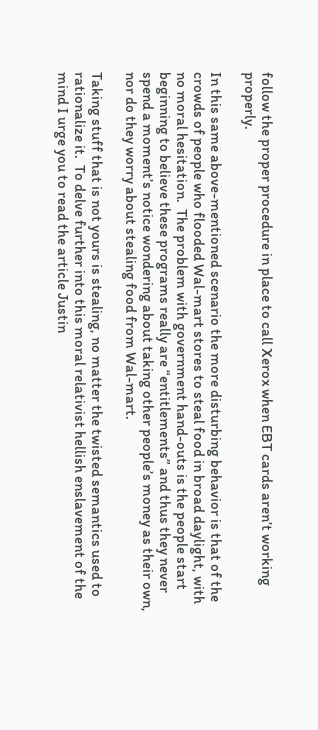follow the proper procedure in place to call Xerox when EBT cards aren’t working properly.

In this same above-mentioned scenario the more disturbing behavior is that of the crowds of people who flooded Wal-mart stores to steal food in broad daylight, with no moral hesitation.  The problem with government hand-outs is the people start beginning to believe these programs really are “entitlements” and thus they never spend a moment’s notice wondering about taking other people’s money as their own, nor do they worry about stealing food from Wal-mart.

Taking stuff that is not yours is stealing, no matter the twisted semantics used to rationalize it.  To delve further into this moral relativist hellish enslavement of the mind I urge you to read the article Justin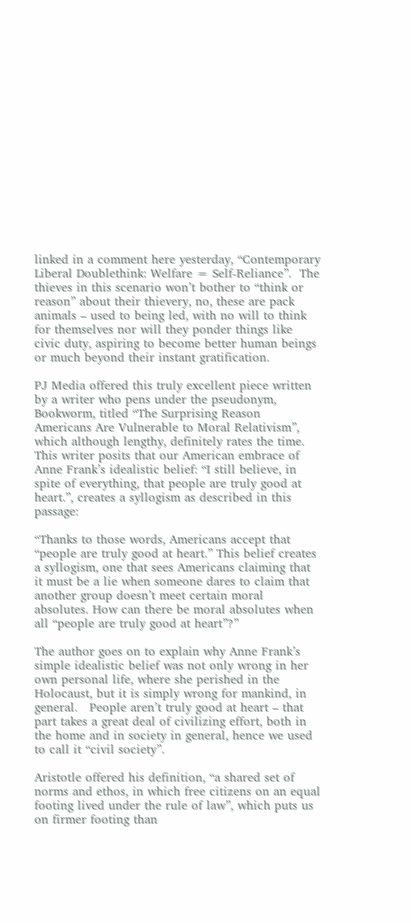linked in a comment here yesterday, “Contemporary Liberal Doublethink: Welfare = Self-Reliance”.  The thieves in this scenario won’t bother to “think or reason” about their thievery, no, these are pack animals – used to being led, with no will to think for themselves nor will they ponder things like civic duty, aspiring to become better human beings or much beyond their instant gratification.

PJ Media offered this truly excellent piece written by a writer who pens under the pseudonym, Bookworm, titled “The Surprising Reason Americans Are Vulnerable to Moral Relativism”, which although lengthy, definitely rates the time.  This writer posits that our American embrace of Anne Frank’s idealistic belief: “I still believe, in spite of everything, that people are truly good at heart.”, creates a syllogism as described in this passage:

“Thanks to those words, Americans accept that “people are truly good at heart.” This belief creates a syllogism, one that sees Americans claiming that it must be a lie when someone dares to claim that another group doesn’t meet certain moral absolutes. How can there be moral absolutes when all “people are truly good at heart”?”

The author goes on to explain why Anne Frank’s simple idealistic belief was not only wrong in her own personal life, where she perished in the Holocaust, but it is simply wrong for mankind, in general.   People aren’t truly good at heart – that part takes a great deal of civilizing effort, both in the home and in society in general, hence we used to call it “civil society”.

Aristotle offered his definition, “a shared set of norms and ethos, in which free citizens on an equal footing lived under the rule of law”, which puts us on firmer footing than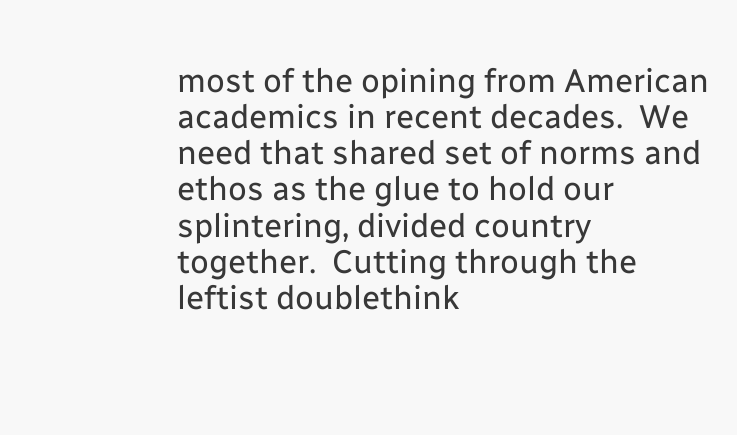most of the opining from American academics in recent decades.  We need that shared set of norms and ethos as the glue to hold our splintering, divided country together.  Cutting through the leftist doublethink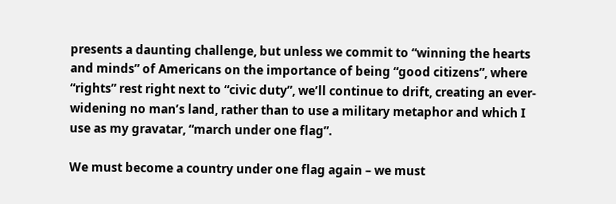presents a daunting challenge, but unless we commit to “winning the hearts and minds” of Americans on the importance of being “good citizens”, where “rights” rest right next to “civic duty”, we’ll continue to drift, creating an ever-widening no man’s land, rather than to use a military metaphor and which I use as my gravatar, “march under one flag”.

We must become a country under one flag again – we must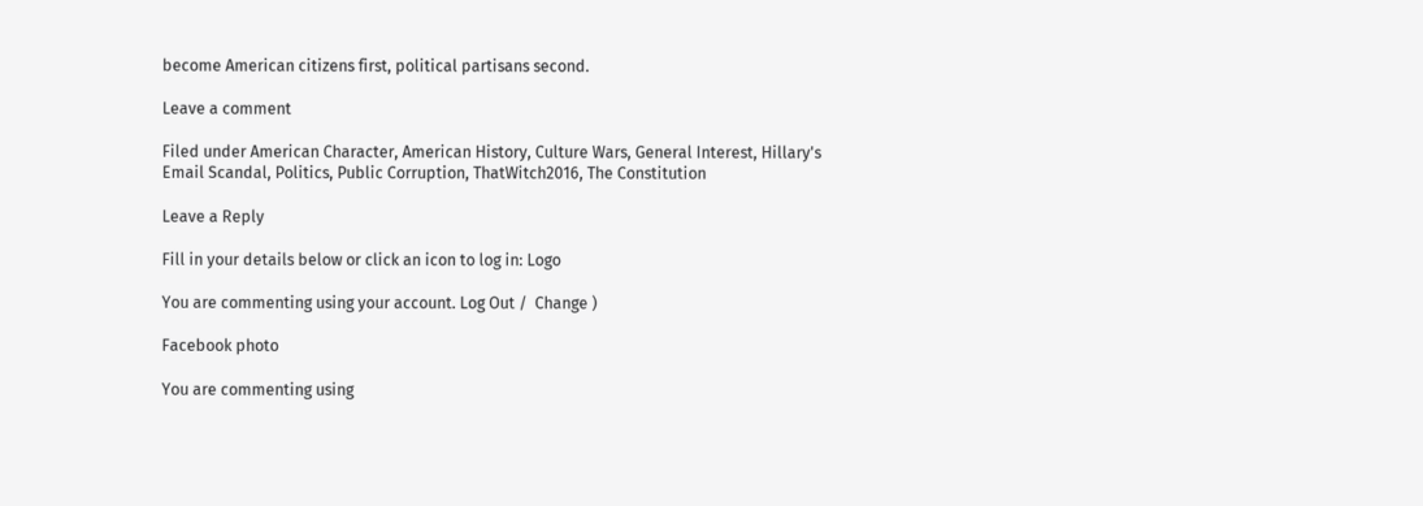become American citizens first, political partisans second.

Leave a comment

Filed under American Character, American History, Culture Wars, General Interest, Hillary's Email Scandal, Politics, Public Corruption, ThatWitch2016, The Constitution

Leave a Reply

Fill in your details below or click an icon to log in: Logo

You are commenting using your account. Log Out /  Change )

Facebook photo

You are commenting using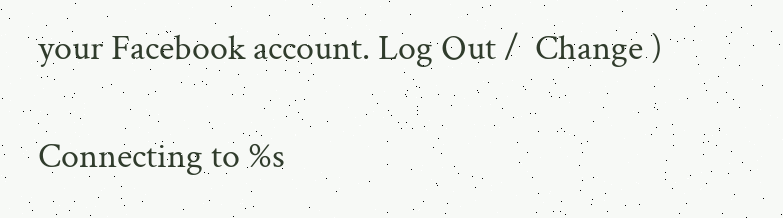your Facebook account. Log Out /  Change )

Connecting to %s